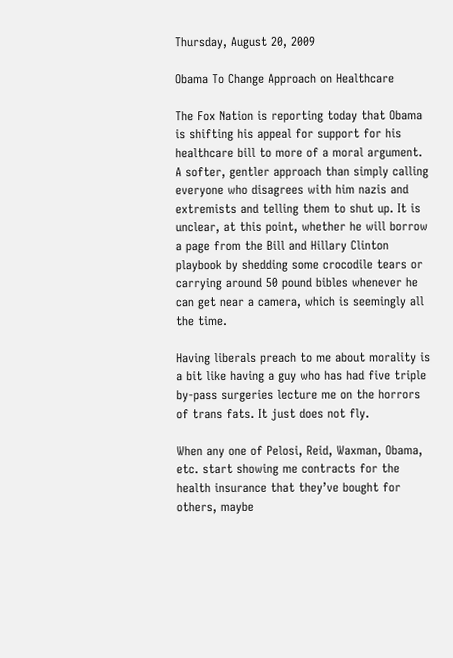Thursday, August 20, 2009

Obama To Change Approach on Healthcare

The Fox Nation is reporting today that Obama is shifting his appeal for support for his healthcare bill to more of a moral argument. A softer, gentler approach than simply calling everyone who disagrees with him nazis and extremists and telling them to shut up. It is unclear, at this point, whether he will borrow a page from the Bill and Hillary Clinton playbook by shedding some crocodile tears or carrying around 50 pound bibles whenever he can get near a camera, which is seemingly all the time.

Having liberals preach to me about morality is a bit like having a guy who has had five triple by-pass surgeries lecture me on the horrors of trans fats. It just does not fly.

When any one of Pelosi, Reid, Waxman, Obama, etc. start showing me contracts for the health insurance that they’ve bought for others, maybe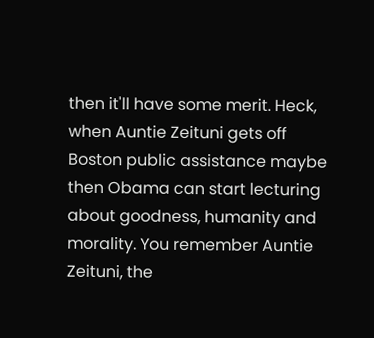then it'll have some merit. Heck, when Auntie Zeituni gets off Boston public assistance maybe then Obama can start lecturing about goodness, humanity and morality. You remember Auntie Zeituni, the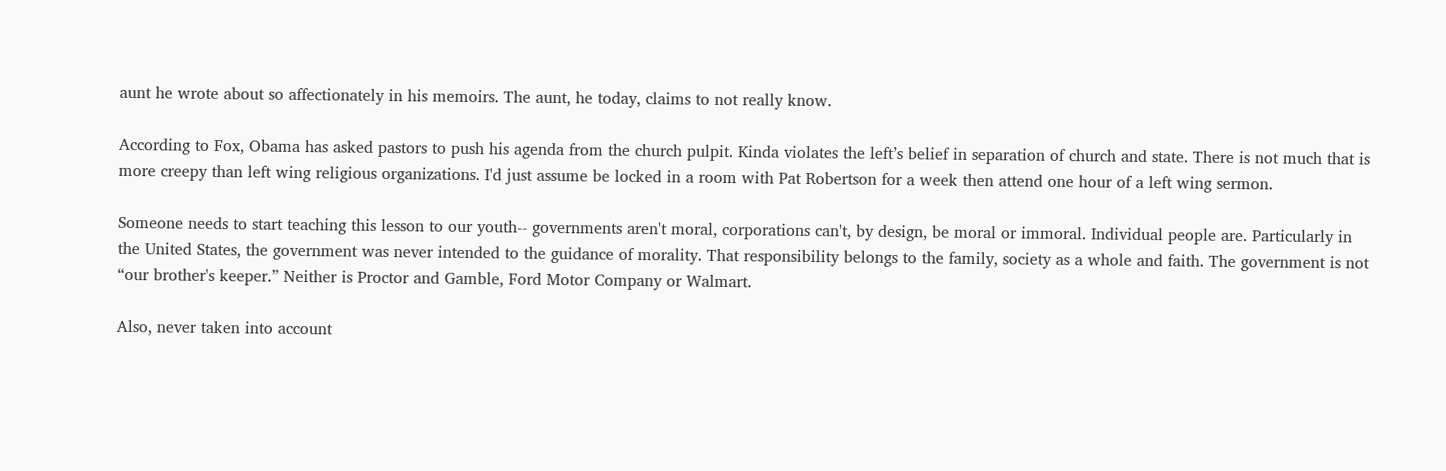aunt he wrote about so affectionately in his memoirs. The aunt, he today, claims to not really know.

According to Fox, Obama has asked pastors to push his agenda from the church pulpit. Kinda violates the left’s belief in separation of church and state. There is not much that is more creepy than left wing religious organizations. I'd just assume be locked in a room with Pat Robertson for a week then attend one hour of a left wing sermon.

Someone needs to start teaching this lesson to our youth-- governments aren't moral, corporations can't, by design, be moral or immoral. Individual people are. Particularly in the United States, the government was never intended to the guidance of morality. That responsibility belongs to the family, society as a whole and faith. The government is not “our brother's keeper.” Neither is Proctor and Gamble, Ford Motor Company or Walmart.

Also, never taken into account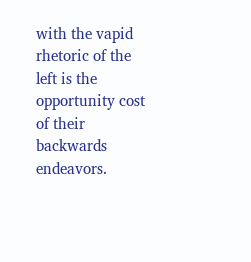with the vapid rhetoric of the left is the opportunity cost of their backwards endeavors.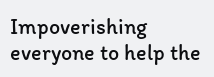Impoverishing everyone to help the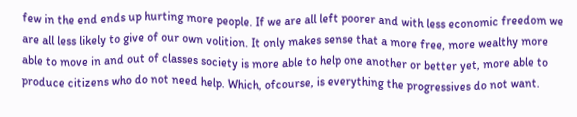few in the end ends up hurting more people. If we are all left poorer and with less economic freedom we are all less likely to give of our own volition. It only makes sense that a more free, more wealthy more able to move in and out of classes society is more able to help one another or better yet, more able to produce citizens who do not need help. Which, ofcourse, is everything the progressives do not want.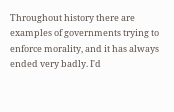Throughout history there are examples of governments trying to enforce morality, and it has always ended very badly. I'd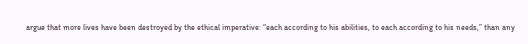argue that more lives have been destroyed by the ethical imperative: “each according to his abilities, to each according to his needs,” than any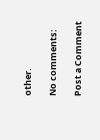other.

No comments:

Post a Comment